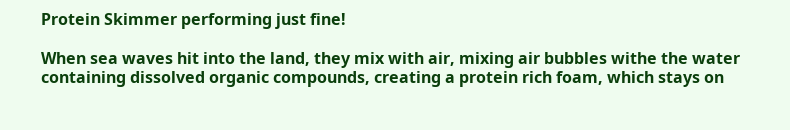Protein Skimmer performing just fine!

When sea waves hit into the land, they mix with air, mixing air bubbles withe the water containing dissolved organic compounds, creating a protein rich foam, which stays on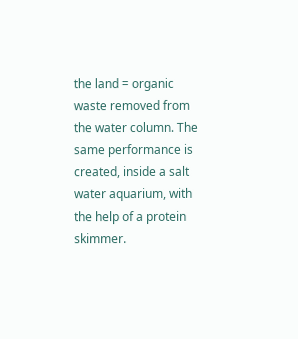the land = organic waste removed from the water column. The same performance is created, inside a salt water aquarium, with the help of a protein skimmer.